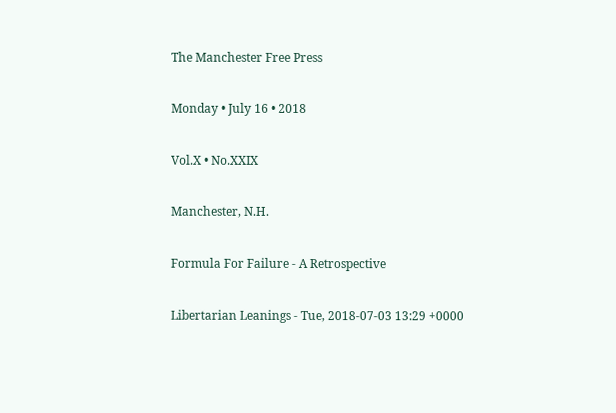The Manchester Free Press

Monday • July 16 • 2018

Vol.X • No.XXIX

Manchester, N.H.

Formula For Failure - A Retrospective

Libertarian Leanings - Tue, 2018-07-03 13:29 +0000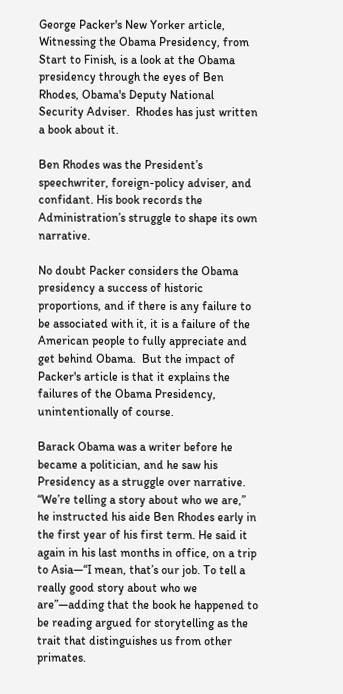George Packer's New Yorker article, Witnessing the Obama Presidency, from Start to Finish, is a look at the Obama presidency through the eyes of Ben Rhodes, Obama's Deputy National Security Adviser.  Rhodes has just written a book about it.

Ben Rhodes was the President’s speechwriter, foreign-policy adviser, and confidant. His book records the Administration’s struggle to shape its own narrative.

No doubt Packer considers the Obama presidency a success of historic proportions, and if there is any failure to be associated with it, it is a failure of the American people to fully appreciate and get behind Obama.  But the impact of Packer's article is that it explains the failures of the Obama Presidency, unintentionally of course.

Barack Obama was a writer before he became a politician, and he saw his Presidency as a struggle over narrative. “We’re telling a story about who we are,” he instructed his aide Ben Rhodes early in the first year of his first term. He said it again in his last months in office, on a trip to Asia—“I mean, that’s our job. To tell a really good story about who we are”—adding that the book he happened to be reading argued for storytelling as the trait that distinguishes us from other primates.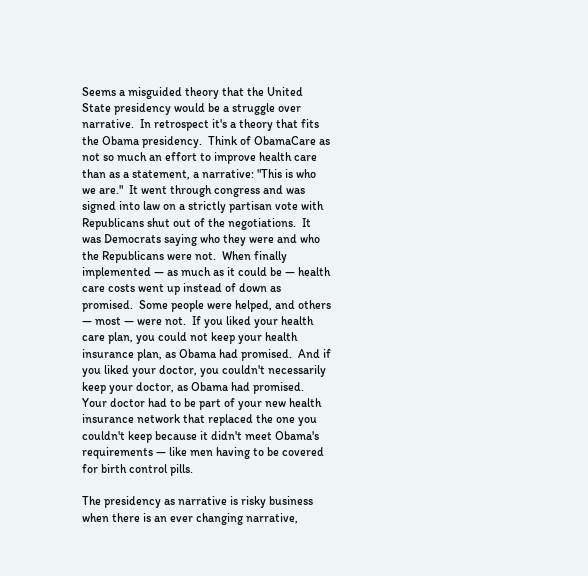Seems a misguided theory that the United State presidency would be a struggle over narrative.  In retrospect it's a theory that fits the Obama presidency.  Think of ObamaCare as not so much an effort to improve health care than as a statement, a narrative: "This is who we are."  It went through congress and was signed into law on a strictly partisan vote with Republicans shut out of the negotiations.  It was Democrats saying who they were and who the Republicans were not.  When finally implemented — as much as it could be — health care costs went up instead of down as promised.  Some people were helped, and others — most — were not.  If you liked your health care plan, you could not keep your health insurance plan, as Obama had promised.  And if you liked your doctor, you couldn't necessarily keep your doctor, as Obama had promised.  Your doctor had to be part of your new health insurance network that replaced the one you couldn't keep because it didn't meet Obama's requirements — like men having to be covered for birth control pills.

The presidency as narrative is risky business when there is an ever changing narrative,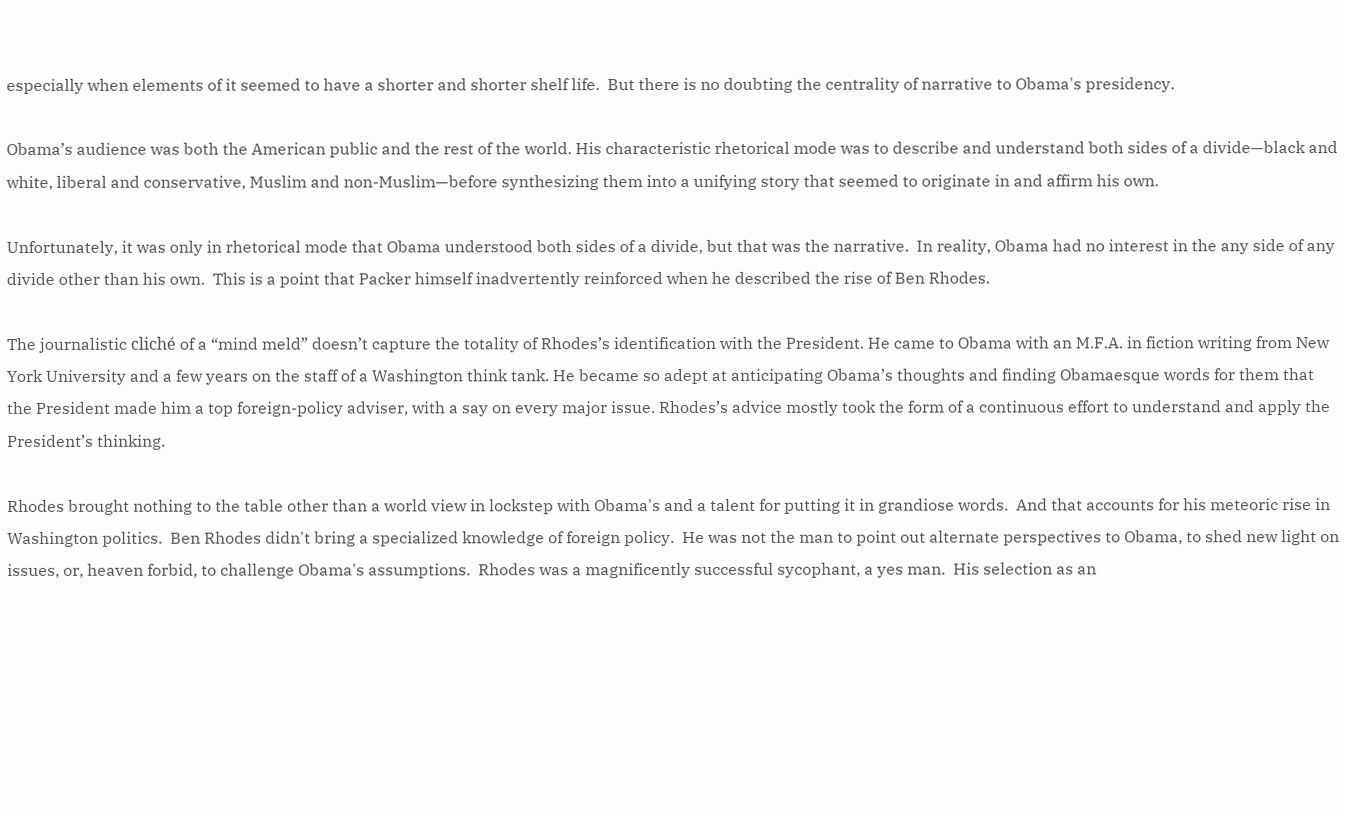especially when elements of it seemed to have a shorter and shorter shelf life.  But there is no doubting the centrality of narrative to Obama's presidency.

Obama’s audience was both the American public and the rest of the world. His characteristic rhetorical mode was to describe and understand both sides of a divide—black and white, liberal and conservative, Muslim and non-Muslim—before synthesizing them into a unifying story that seemed to originate in and affirm his own.

Unfortunately, it was only in rhetorical mode that Obama understood both sides of a divide, but that was the narrative.  In reality, Obama had no interest in the any side of any divide other than his own.  This is a point that Packer himself inadvertently reinforced when he described the rise of Ben Rhodes.

The journalistic cliché of a “mind meld” doesn’t capture the totality of Rhodes’s identification with the President. He came to Obama with an M.F.A. in fiction writing from New York University and a few years on the staff of a Washington think tank. He became so adept at anticipating Obama’s thoughts and finding Obamaesque words for them that the President made him a top foreign-policy adviser, with a say on every major issue. Rhodes’s advice mostly took the form of a continuous effort to understand and apply the President’s thinking.

Rhodes brought nothing to the table other than a world view in lockstep with Obama's and a talent for putting it in grandiose words.  And that accounts for his meteoric rise in Washington politics.  Ben Rhodes didn't bring a specialized knowledge of foreign policy.  He was not the man to point out alternate perspectives to Obama, to shed new light on issues, or, heaven forbid, to challenge Obama's assumptions.  Rhodes was a magnificently successful sycophant, a yes man.  His selection as an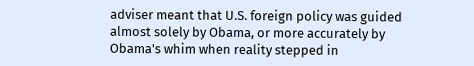adviser meant that U.S. foreign policy was guided almost solely by Obama, or more accurately by Obama's whim when reality stepped in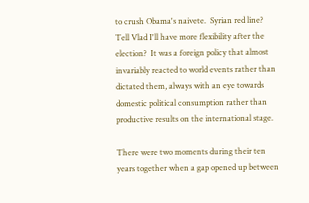to crush Obama's naivete.  Syrian red line?  Tell Vlad I'll have more flexibility after the election?  It was a foreign policy that almost invariably reacted to world events rather than dictated them, always with an eye towards domestic political consumption rather than productive results on the international stage.

There were two moments during their ten years together when a gap opened up between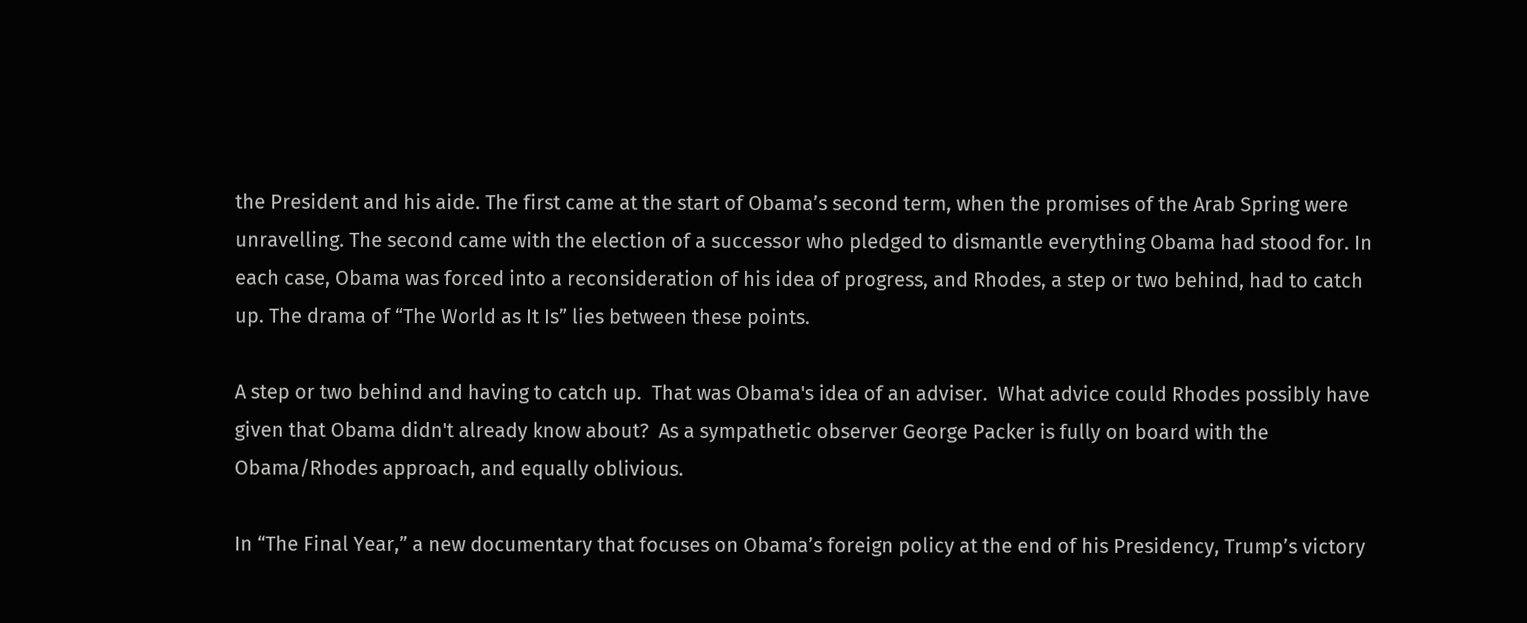the President and his aide. The first came at the start of Obama’s second term, when the promises of the Arab Spring were unravelling. The second came with the election of a successor who pledged to dismantle everything Obama had stood for. In each case, Obama was forced into a reconsideration of his idea of progress, and Rhodes, a step or two behind, had to catch up. The drama of “The World as It Is” lies between these points.

A step or two behind and having to catch up.  That was Obama's idea of an adviser.  What advice could Rhodes possibly have given that Obama didn't already know about?  As a sympathetic observer George Packer is fully on board with the Obama/Rhodes approach, and equally oblivious.

In “The Final Year,” a new documentary that focuses on Obama’s foreign policy at the end of his Presidency, Trump’s victory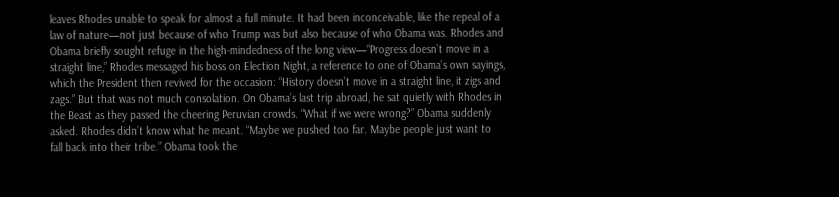leaves Rhodes unable to speak for almost a full minute. It had been inconceivable, like the repeal of a law of nature—not just because of who Trump was but also because of who Obama was. Rhodes and Obama briefly sought refuge in the high-mindedness of the long view—“Progress doesn’t move in a straight line,” Rhodes messaged his boss on Election Night, a reference to one of Obama’s own sayings, which the President then revived for the occasion: “History doesn’t move in a straight line, it zigs and zags.” But that was not much consolation. On Obama’s last trip abroad, he sat quietly with Rhodes in the Beast as they passed the cheering Peruvian crowds. “What if we were wrong?” Obama suddenly asked. Rhodes didn’t know what he meant. “Maybe we pushed too far. Maybe people just want to fall back into their tribe.” Obama took the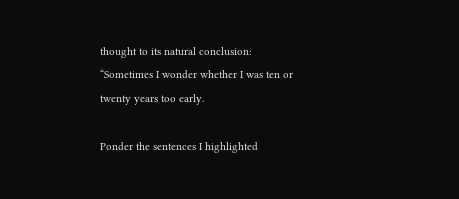thought to its natural conclusion: “Sometimes I wonder whether I was ten or twenty years too early.

Ponder the sentences I highlighted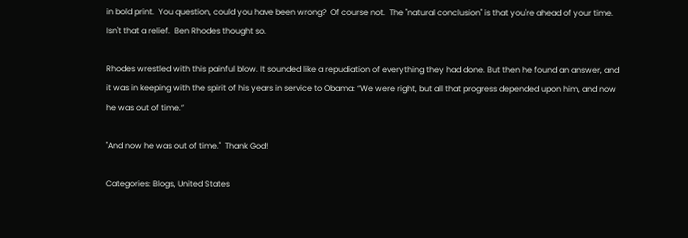in bold print.  You question, could you have been wrong?  Of course not.  The "natural conclusion" is that you're ahead of your time.  Isn't that a relief.  Ben Rhodes thought so.

Rhodes wrestled with this painful blow. It sounded like a repudiation of everything they had done. But then he found an answer, and it was in keeping with the spirit of his years in service to Obama: “We were right, but all that progress depended upon him, and now he was out of time.”

"And now he was out of time."  Thank God!

Categories: Blogs, United States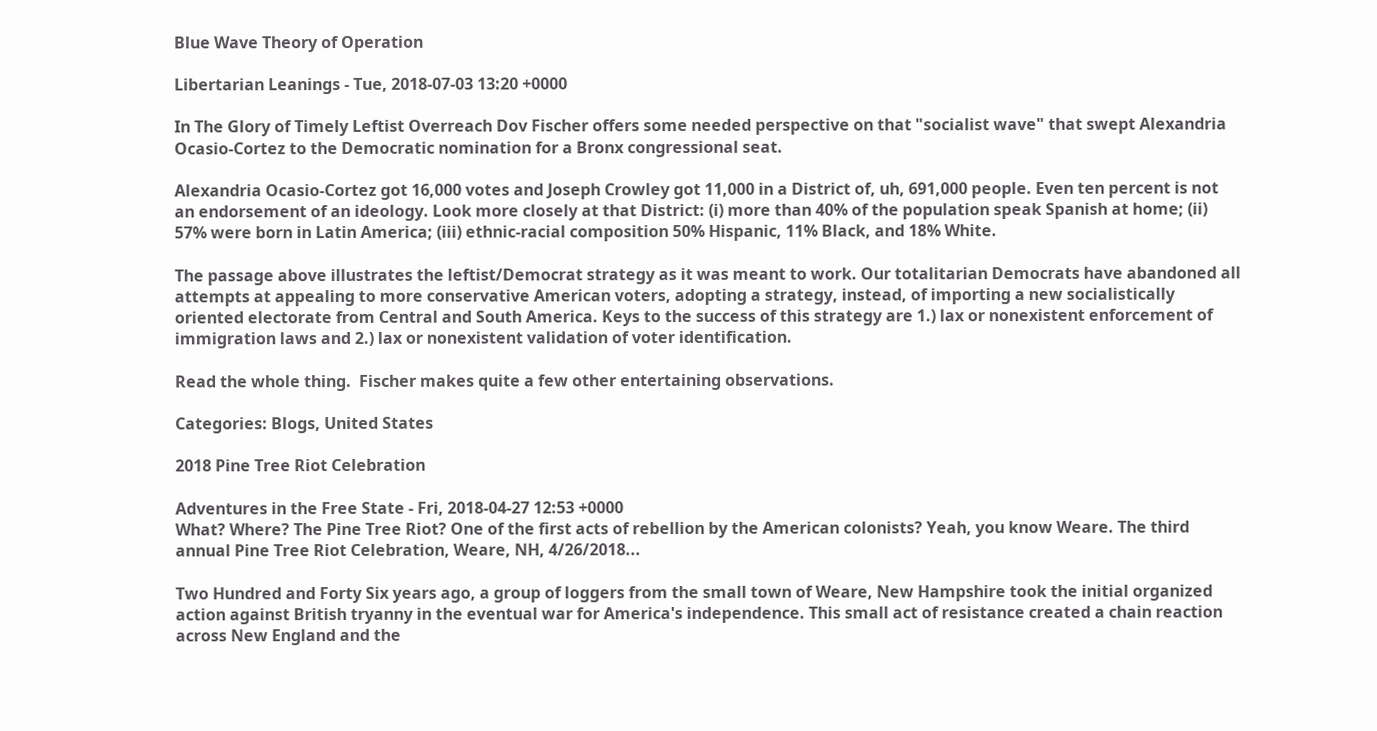Blue Wave Theory of Operation

Libertarian Leanings - Tue, 2018-07-03 13:20 +0000

In The Glory of Timely Leftist Overreach Dov Fischer offers some needed perspective on that "socialist wave" that swept Alexandria Ocasio-Cortez to the Democratic nomination for a Bronx congressional seat.

Alexandria Ocasio-Cortez got 16,000 votes and Joseph Crowley got 11,000 in a District of, uh, 691,000 people. Even ten percent is not an endorsement of an ideology. Look more closely at that District: (i) more than 40% of the population speak Spanish at home; (ii) 57% were born in Latin America; (iii) ethnic-racial composition 50% Hispanic, 11% Black, and 18% White.

The passage above illustrates the leftist/Democrat strategy as it was meant to work. Our totalitarian Democrats have abandoned all attempts at appealing to more conservative American voters, adopting a strategy, instead, of importing a new socialistically oriented electorate from Central and South America. Keys to the success of this strategy are 1.) lax or nonexistent enforcement of immigration laws and 2.) lax or nonexistent validation of voter identification.

Read the whole thing.  Fischer makes quite a few other entertaining observations.

Categories: Blogs, United States

2018 Pine Tree Riot Celebration

Adventures in the Free State - Fri, 2018-04-27 12:53 +0000
What? Where? The Pine Tree Riot? One of the first acts of rebellion by the American colonists? Yeah, you know Weare. The third annual Pine Tree Riot Celebration, Weare, NH, 4/26/2018...

Two Hundred and Forty Six years ago, a group of loggers from the small town of Weare, New Hampshire took the initial organized action against British tryanny in the eventual war for America's independence. This small act of resistance created a chain reaction across New England and the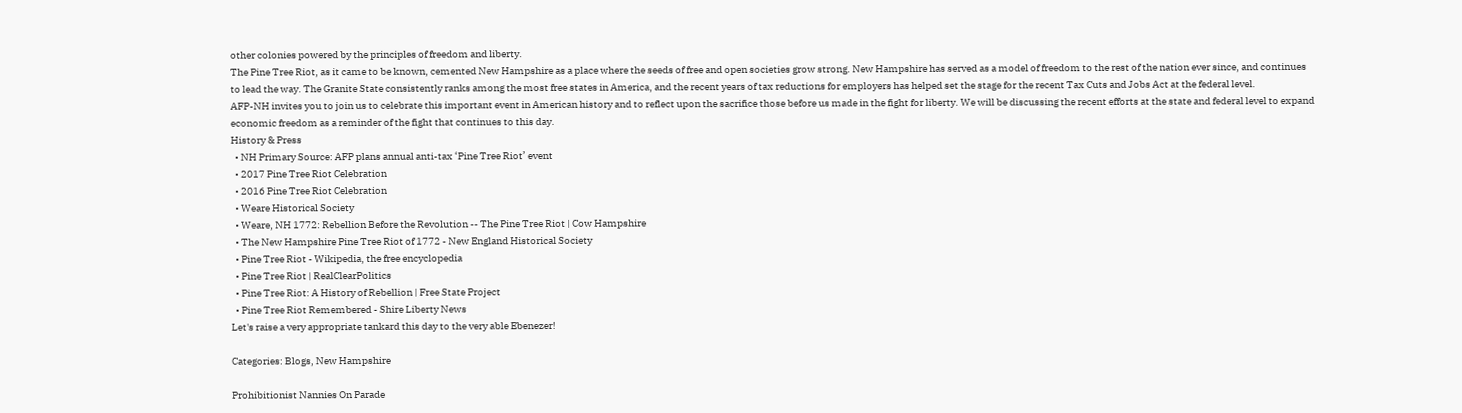other colonies powered by the principles of freedom and liberty.
The Pine Tree Riot, as it came to be known, cemented New Hampshire as a place where the seeds of free and open societies grow strong. New Hampshire has served as a model of freedom to the rest of the nation ever since, and continues to lead the way. The Granite State consistently ranks among the most free states in America, and the recent years of tax reductions for employers has helped set the stage for the recent Tax Cuts and Jobs Act at the federal level.
AFP-NH invites you to join us to celebrate this important event in American history and to reflect upon the sacrifice those before us made in the fight for liberty. We will be discussing the recent efforts at the state and federal level to expand economic freedom as a reminder of the fight that continues to this day.
History & Press
  • NH Primary Source: AFP plans annual anti-tax ‘Pine Tree Riot’ event
  • 2017 Pine Tree Riot Celebration
  • 2016 Pine Tree Riot Celebration
  • Weare Historical Society
  • Weare, NH 1772: Rebellion Before the Revolution -- The Pine Tree Riot | Cow Hampshire
  • The New Hampshire Pine Tree Riot of 1772 - New England Historical Society
  • Pine Tree Riot - Wikipedia, the free encyclopedia
  • Pine Tree Riot | RealClearPolitics
  • Pine Tree Riot: A History of Rebellion | Free State Project
  • Pine Tree Riot Remembered - Shire Liberty News
Let's raise a very appropriate tankard this day to the very able Ebenezer!

Categories: Blogs, New Hampshire

Prohibitionist Nannies On Parade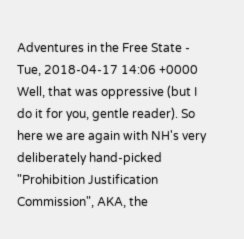Adventures in the Free State - Tue, 2018-04-17 14:06 +0000
Well, that was oppressive (but I do it for you, gentle reader). So here we are again with NH's very deliberately hand-picked "Prohibition Justification Commission", AKA, the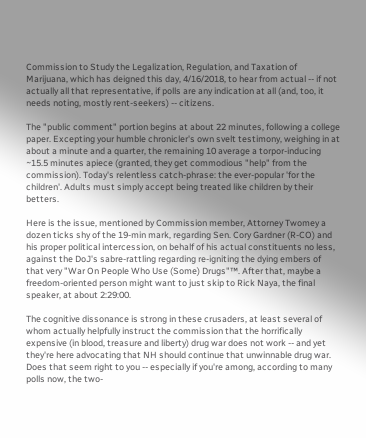Commission to Study the Legalization, Regulation, and Taxation of Marijuana, which has deigned this day, 4/16/2018, to hear from actual -- if not actually all that representative, if polls are any indication at all (and, too, it needs noting, mostly rent-seekers) -- citizens.

The "public comment" portion begins at about 22 minutes, following a college paper. Excepting your humble chronicler's own svelt testimony, weighing in at about a minute and a quarter, the remaining 10 average a torpor-inducing ~15.5 minutes apiece (granted, they get commodious "help" from the commission). Today's relentless catch-phrase: the ever-popular 'for the children'. Adults must simply accept being treated like children by their betters.

Here is the issue, mentioned by Commission member, Attorney Twomey a dozen ticks shy of the 19-min mark, regarding Sen. Cory Gardner (R-CO) and his proper political intercession, on behalf of his actual constituents no less, against the DoJ's sabre-rattling regarding re-igniting the dying embers of that very "War On People Who Use (Some) Drugs"™. After that, maybe a freedom-oriented person might want to just skip to Rick Naya, the final speaker, at about 2:29:00.

The cognitive dissonance is strong in these crusaders, at least several of whom actually helpfully instruct the commission that the horrifically expensive (in blood, treasure and liberty) drug war does not work -- and yet they're here advocating that NH should continue that unwinnable drug war. Does that seem right to you -- especially if you're among, according to many polls now, the two-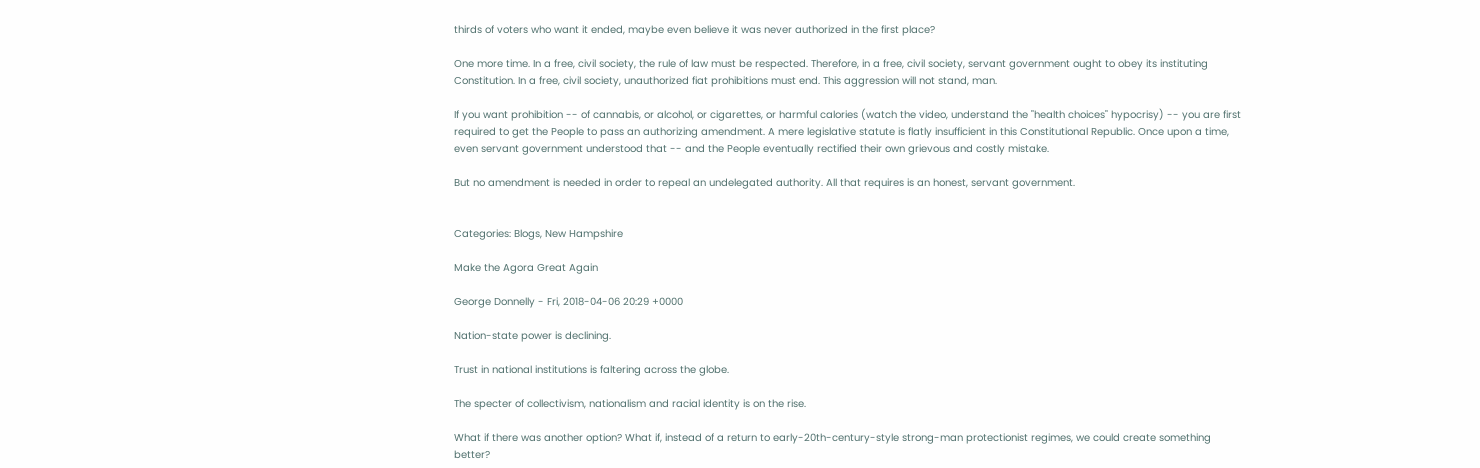thirds of voters who want it ended, maybe even believe it was never authorized in the first place?

One more time. In a free, civil society, the rule of law must be respected. Therefore, in a free, civil society, servant government ought to obey its instituting Constitution. In a free, civil society, unauthorized fiat prohibitions must end. This aggression will not stand, man.

If you want prohibition -- of cannabis, or alcohol, or cigarettes, or harmful calories (watch the video, understand the "health choices" hypocrisy) -- you are first required to get the People to pass an authorizing amendment. A mere legislative statute is flatly insufficient in this Constitutional Republic. Once upon a time, even servant government understood that -- and the People eventually rectified their own grievous and costly mistake.

But no amendment is needed in order to repeal an undelegated authority. All that requires is an honest, servant government.


Categories: Blogs, New Hampshire

Make the Agora Great Again

George Donnelly - Fri, 2018-04-06 20:29 +0000

Nation-state power is declining.

Trust in national institutions is faltering across the globe.

The specter of collectivism, nationalism and racial identity is on the rise.

What if there was another option? What if, instead of a return to early-20th-century-style strong-man protectionist regimes, we could create something better?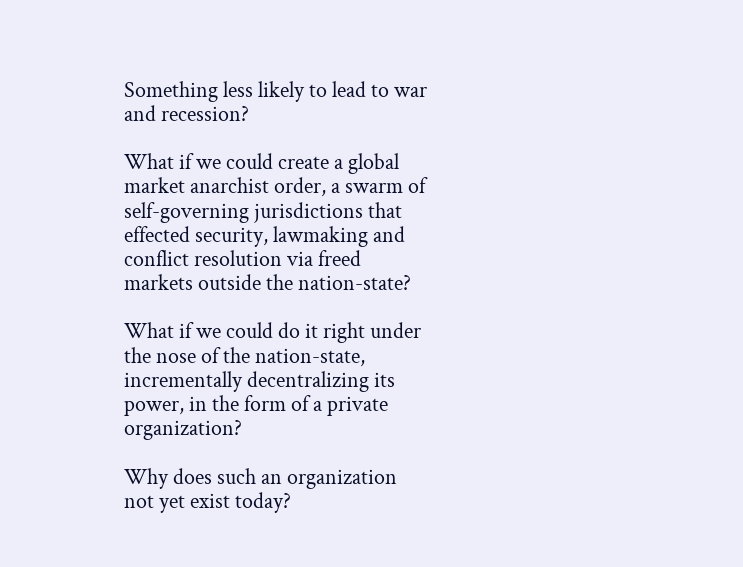Something less likely to lead to war and recession?

What if we could create a global market anarchist order, a swarm of self-governing jurisdictions that effected security, lawmaking and conflict resolution via freed markets outside the nation-state?

What if we could do it right under the nose of the nation-state, incrementally decentralizing its power, in the form of a private organization?

Why does such an organization not yet exist today?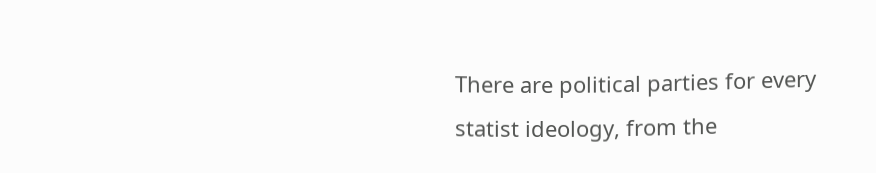There are political parties for every statist ideology, from the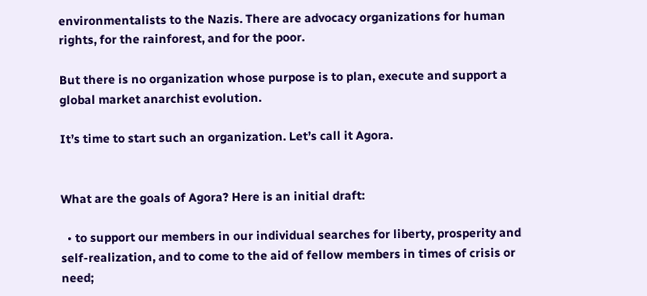environmentalists to the Nazis. There are advocacy organizations for human rights, for the rainforest, and for the poor.

But there is no organization whose purpose is to plan, execute and support a global market anarchist evolution.

It’s time to start such an organization. Let’s call it Agora.


What are the goals of Agora? Here is an initial draft:

  • to support our members in our individual searches for liberty, prosperity and self-realization, and to come to the aid of fellow members in times of crisis or need;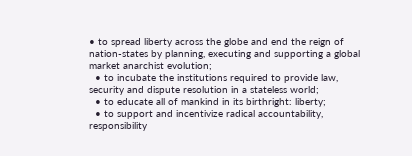• to spread liberty across the globe and end the reign of nation-states by planning, executing and supporting a global market anarchist evolution;
  • to incubate the institutions required to provide law, security and dispute resolution in a stateless world;
  • to educate all of mankind in its birthright: liberty;
  • to support and incentivize radical accountability, responsibility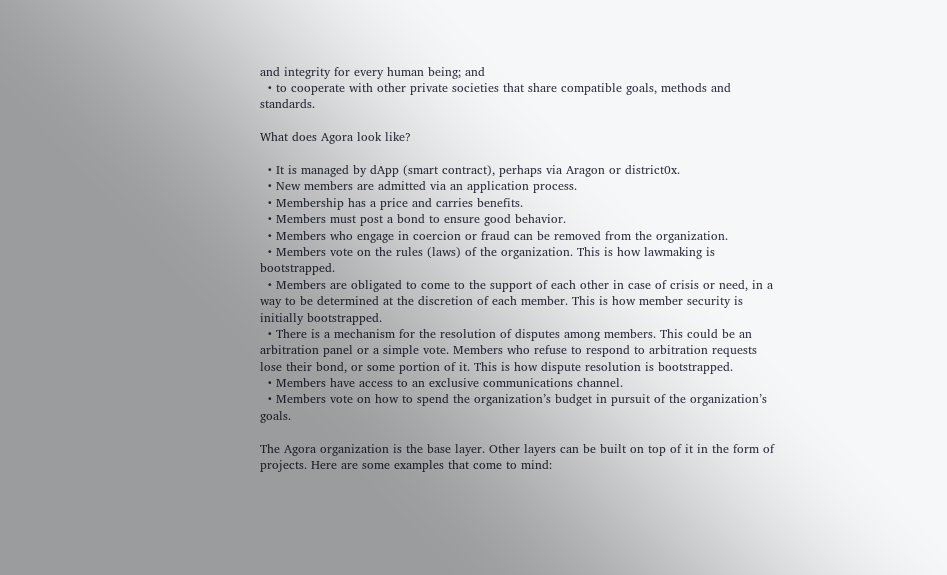and integrity for every human being; and
  • to cooperate with other private societies that share compatible goals, methods and standards.

What does Agora look like?

  • It is managed by dApp (smart contract), perhaps via Aragon or district0x.
  • New members are admitted via an application process.
  • Membership has a price and carries benefits.
  • Members must post a bond to ensure good behavior.
  • Members who engage in coercion or fraud can be removed from the organization.
  • Members vote on the rules (laws) of the organization. This is how lawmaking is bootstrapped.
  • Members are obligated to come to the support of each other in case of crisis or need, in a way to be determined at the discretion of each member. This is how member security is initially bootstrapped.
  • There is a mechanism for the resolution of disputes among members. This could be an arbitration panel or a simple vote. Members who refuse to respond to arbitration requests lose their bond, or some portion of it. This is how dispute resolution is bootstrapped.
  • Members have access to an exclusive communications channel.
  • Members vote on how to spend the organization’s budget in pursuit of the organization’s goals.

The Agora organization is the base layer. Other layers can be built on top of it in the form of projects. Here are some examples that come to mind: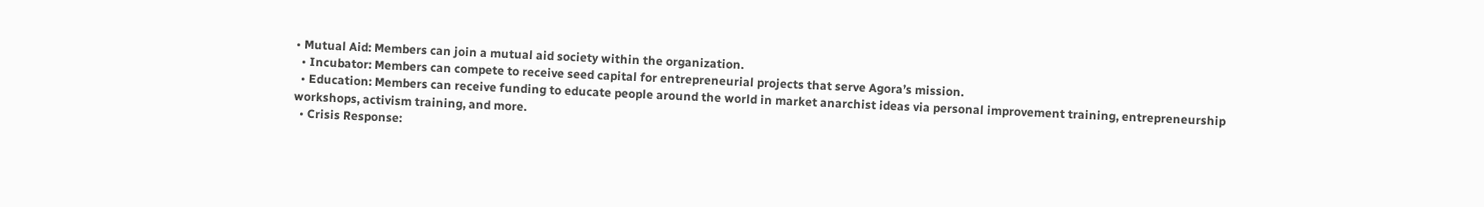• Mutual Aid: Members can join a mutual aid society within the organization.
  • Incubator: Members can compete to receive seed capital for entrepreneurial projects that serve Agora’s mission.
  • Education: Members can receive funding to educate people around the world in market anarchist ideas via personal improvement training, entrepreneurship workshops, activism training, and more.
  • Crisis Response: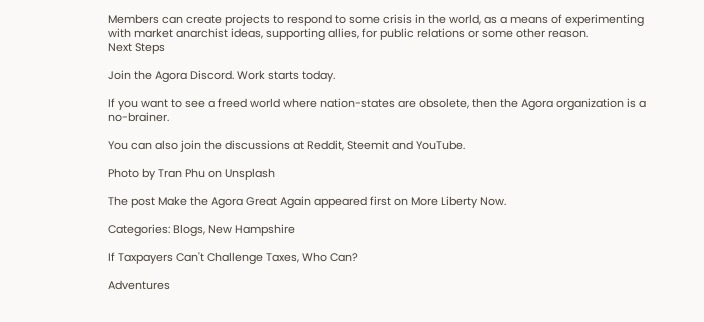Members can create projects to respond to some crisis in the world, as a means of experimenting with market anarchist ideas, supporting allies, for public relations or some other reason.
Next Steps

Join the Agora Discord. Work starts today.

If you want to see a freed world where nation-states are obsolete, then the Agora organization is a no-brainer.

You can also join the discussions at Reddit, Steemit and YouTube.

Photo by Tran Phu on Unsplash

The post Make the Agora Great Again appeared first on More Liberty Now.

Categories: Blogs, New Hampshire

If Taxpayers Can't Challenge Taxes, Who Can?

Adventures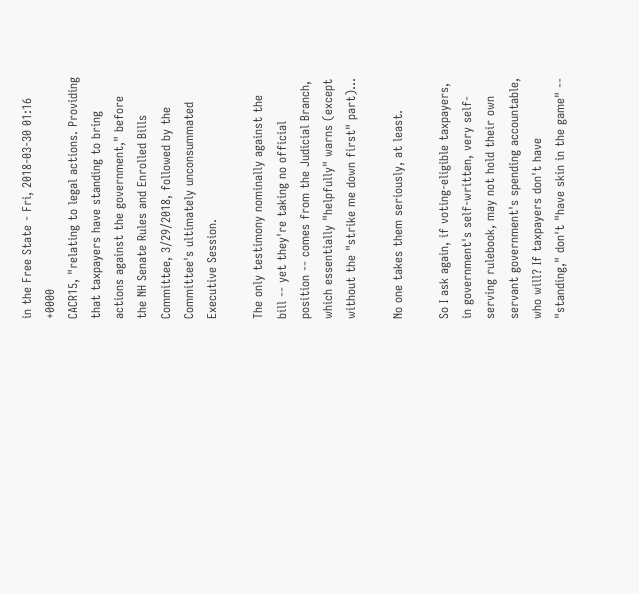in the Free State - Fri, 2018-03-30 01:16 +0000
CACR15, "relating to legal actions. Providing that taxpayers have standing to bring actions against the government," before the NH Senate Rules and Enrolled Bills Committee, 3/29/2018, followed by the Committee's ultimately unconsummated Executive Session.

The only testimony nominally against the bill -- yet they're taking no official position -- comes from the Judicial Branch, which essentially "helpfully" warns (except without the "strike me down first" part)...

No one takes them seriously, at least.

So I ask again, if voting-eligible taxpayers, in government's self-written, very self-serving rulebook, may not hold their own servant government's spending accountable, who will? If taxpayers don't have "standing," don't "have skin in the game" --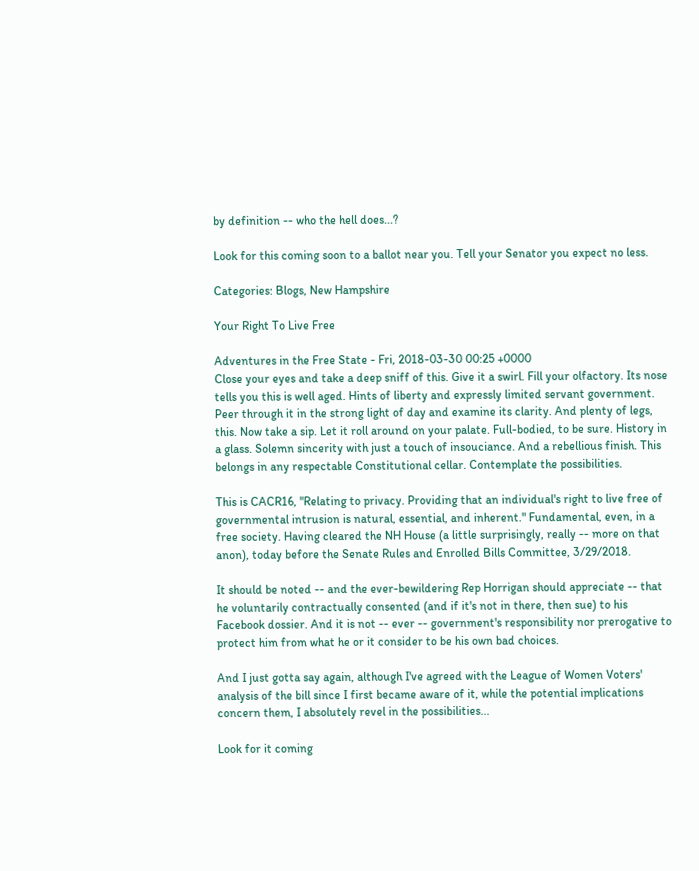by definition -- who the hell does...?

Look for this coming soon to a ballot near you. Tell your Senator you expect no less.

Categories: Blogs, New Hampshire

Your Right To Live Free

Adventures in the Free State - Fri, 2018-03-30 00:25 +0000
Close your eyes and take a deep sniff of this. Give it a swirl. Fill your olfactory. Its nose tells you this is well aged. Hints of liberty and expressly limited servant government. Peer through it in the strong light of day and examine its clarity. And plenty of legs, this. Now take a sip. Let it roll around on your palate. Full-bodied, to be sure. History in a glass. Solemn sincerity with just a touch of insouciance. And a rebellious finish. This belongs in any respectable Constitutional cellar. Contemplate the possibilities.

This is CACR16, "Relating to privacy. Providing that an individual's right to live free of governmental intrusion is natural, essential, and inherent." Fundamental, even, in a free society. Having cleared the NH House (a little surprisingly, really -- more on that anon), today before the Senate Rules and Enrolled Bills Committee, 3/29/2018.

It should be noted -- and the ever-bewildering Rep Horrigan should appreciate -- that he voluntarily contractually consented (and if it's not in there, then sue) to his Facebook dossier. And it is not -- ever -- government's responsibility nor prerogative to protect him from what he or it consider to be his own bad choices.

And I just gotta say again, although I've agreed with the League of Women Voters' analysis of the bill since I first became aware of it, while the potential implications concern them, I absolutely revel in the possibilities...

Look for it coming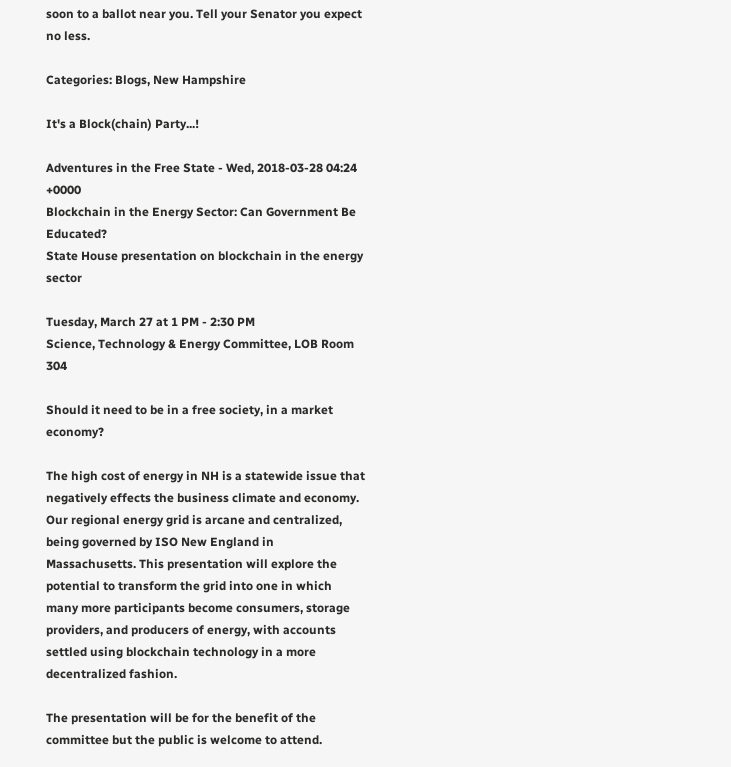soon to a ballot near you. Tell your Senator you expect no less.

Categories: Blogs, New Hampshire

It's a Block(chain) Party...!

Adventures in the Free State - Wed, 2018-03-28 04:24 +0000
Blockchain in the Energy Sector: Can Government Be Educated?
State House presentation on blockchain in the energy sector

Tuesday, March 27 at 1 PM - 2:30 PM
Science, Technology & Energy Committee, LOB Room 304

Should it need to be in a free society, in a market economy?

The high cost of energy in NH is a statewide issue that negatively effects the business climate and economy. Our regional energy grid is arcane and centralized, being governed by ISO New England in Massachusetts. This presentation will explore the potential to transform the grid into one in which many more participants become consumers, storage providers, and producers of energy, with accounts settled using blockchain technology in a more decentralized fashion.

The presentation will be for the benefit of the committee but the public is welcome to attend.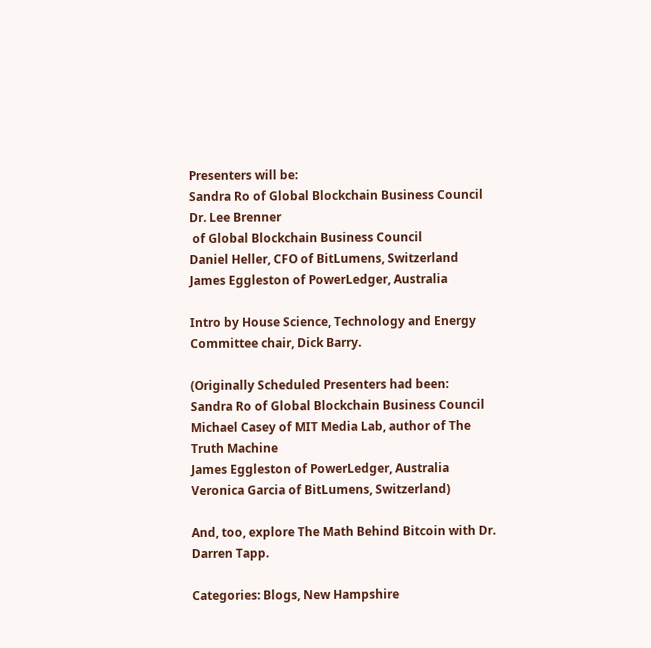Presenters will be:
Sandra Ro of Global Blockchain Business Council
Dr. Lee Brenner
 of Global Blockchain Business Council
Daniel Heller, CFO of BitLumens, Switzerland
James Eggleston of PowerLedger, Australia

Intro by House Science, Technology and Energy Committee chair, Dick Barry.

(Originally Scheduled Presenters had been:
Sandra Ro of Global Blockchain Business Council
Michael Casey of MIT Media Lab, author of The Truth Machine
James Eggleston of PowerLedger, Australia
Veronica Garcia of BitLumens, Switzerland)

And, too, explore The Math Behind Bitcoin with Dr. Darren Tapp.

Categories: Blogs, New Hampshire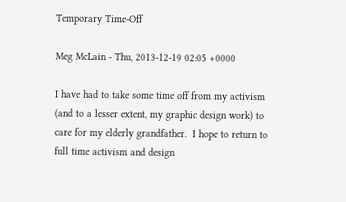Temporary Time-Off

Meg McLain - Thu, 2013-12-19 02:05 +0000

I have had to take some time off from my activism (and to a lesser extent, my graphic design work) to care for my elderly grandfather.  I hope to return to full time activism and design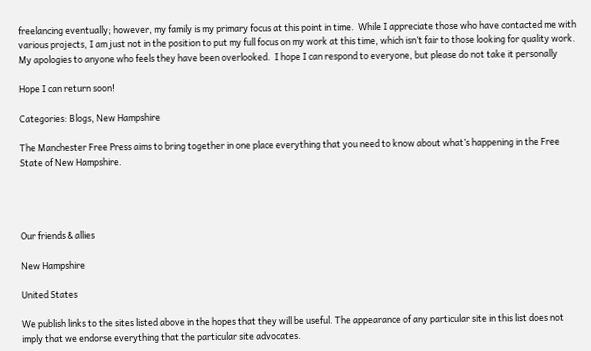freelancing eventually; however, my family is my primary focus at this point in time.  While I appreciate those who have contacted me with various projects, I am just not in the position to put my full focus on my work at this time, which isn’t fair to those looking for quality work.  My apologies to anyone who feels they have been overlooked.  I hope I can respond to everyone, but please do not take it personally

Hope I can return soon!

Categories: Blogs, New Hampshire

The Manchester Free Press aims to bring together in one place everything that you need to know about what’s happening in the Free State of New Hampshire.




Our friends & allies

New Hampshire

United States

We publish links to the sites listed above in the hopes that they will be useful. The appearance of any particular site in this list does not imply that we endorse everything that the particular site advocates.